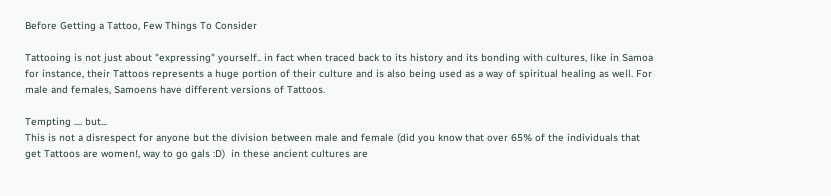Before Getting a Tattoo, Few Things To Consider

Tattooing is not just about "expressing" yourself.. in fact when traced back to its history and its bonding with cultures, like in Samoa for instance, their Tattoos represents a huge portion of their culture and is also being used as a way of spiritual healing as well. For male and females, Samoens have different versions of Tattoos.

Tempting .... but...
This is not a disrespect for anyone but the division between male and female (did you know that over 65% of the individuals that get Tattoos are women!, way to go gals :D)  in these ancient cultures are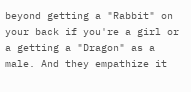beyond getting a "Rabbit" on your back if you're a girl or a getting a "Dragon" as a male. And they empathize it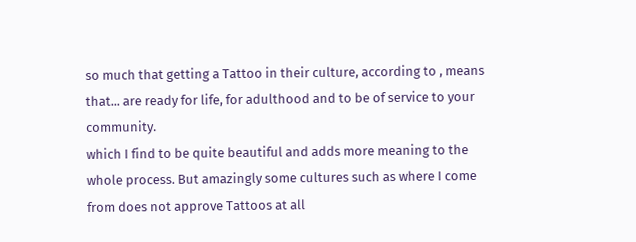so much that getting a Tattoo in their culture, according to , means that... are ready for life, for adulthood and to be of service to your community.
which I find to be quite beautiful and adds more meaning to the whole process. But amazingly some cultures such as where I come from does not approve Tattoos at all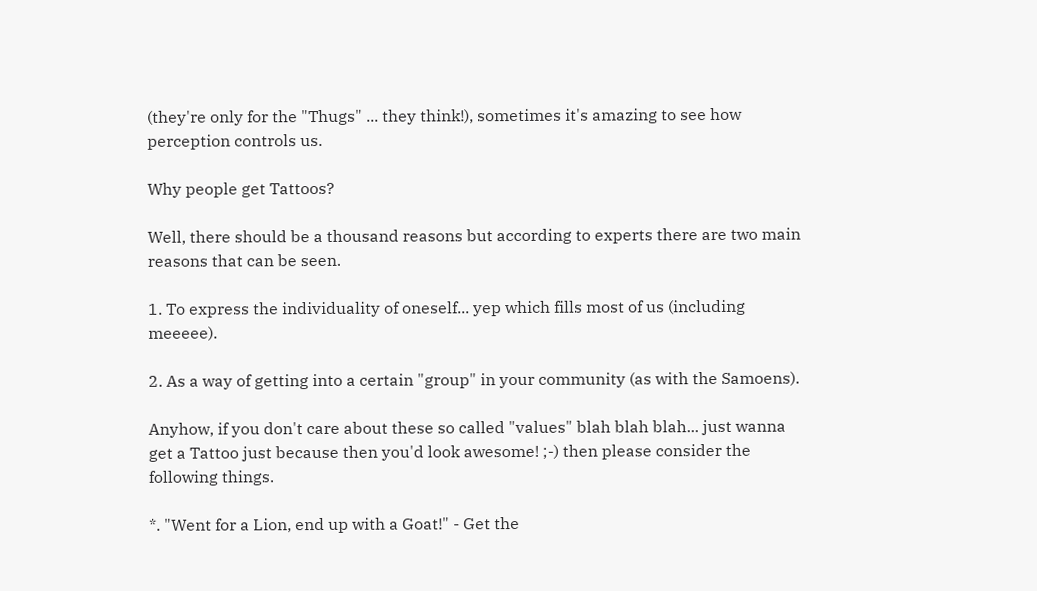(they're only for the "Thugs" ... they think!), sometimes it's amazing to see how perception controls us.

Why people get Tattoos?

Well, there should be a thousand reasons but according to experts there are two main reasons that can be seen.

1. To express the individuality of oneself... yep which fills most of us (including meeeee).

2. As a way of getting into a certain "group" in your community (as with the Samoens).

Anyhow, if you don't care about these so called "values" blah blah blah... just wanna get a Tattoo just because then you'd look awesome! ;-) then please consider the following things.

*. "Went for a Lion, end up with a Goat!" - Get the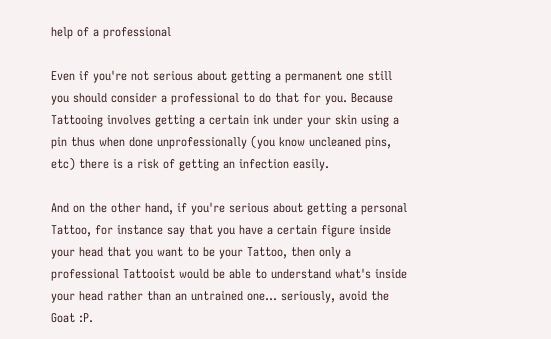help of a professional

Even if you're not serious about getting a permanent one still you should consider a professional to do that for you. Because Tattooing involves getting a certain ink under your skin using a pin thus when done unprofessionally (you know uncleaned pins, etc) there is a risk of getting an infection easily.

And on the other hand, if you're serious about getting a personal Tattoo, for instance say that you have a certain figure inside your head that you want to be your Tattoo, then only a professional Tattooist would be able to understand what's inside your head rather than an untrained one... seriously, avoid the Goat :P.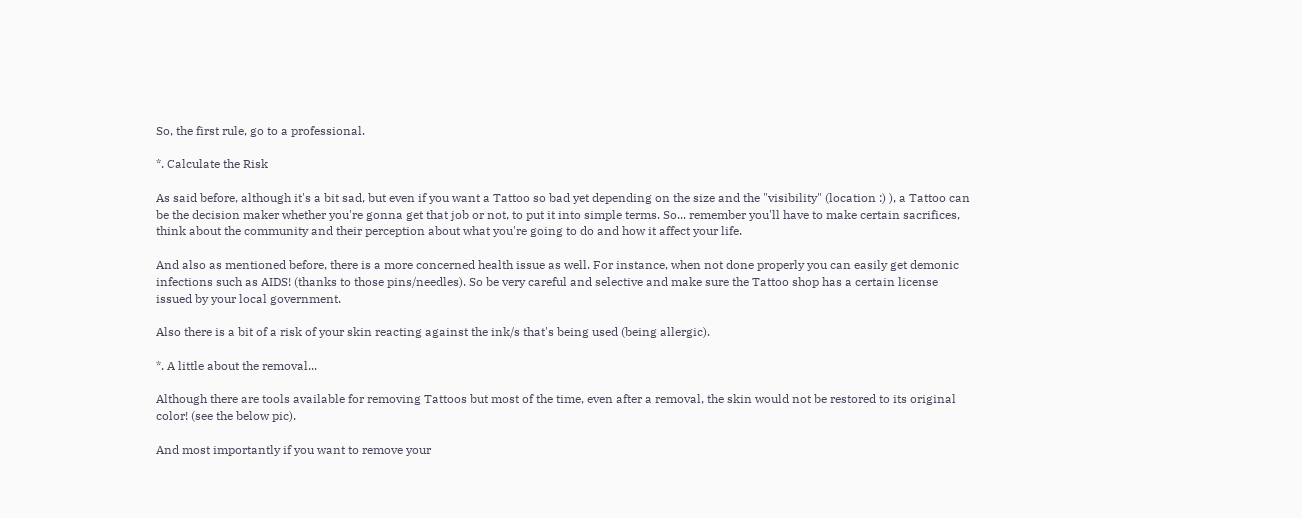So, the first rule, go to a professional.

*. Calculate the Risk

As said before, although it's a bit sad, but even if you want a Tattoo so bad yet depending on the size and the "visibility" (location :) ), a Tattoo can be the decision maker whether you're gonna get that job or not, to put it into simple terms. So... remember you'll have to make certain sacrifices, think about the community and their perception about what you're going to do and how it affect your life.

And also as mentioned before, there is a more concerned health issue as well. For instance, when not done properly you can easily get demonic infections such as AIDS! (thanks to those pins/needles). So be very careful and selective and make sure the Tattoo shop has a certain license issued by your local government.

Also there is a bit of a risk of your skin reacting against the ink/s that's being used (being allergic).

*. A little about the removal...

Although there are tools available for removing Tattoos but most of the time, even after a removal, the skin would not be restored to its original color! (see the below pic).

And most importantly if you want to remove your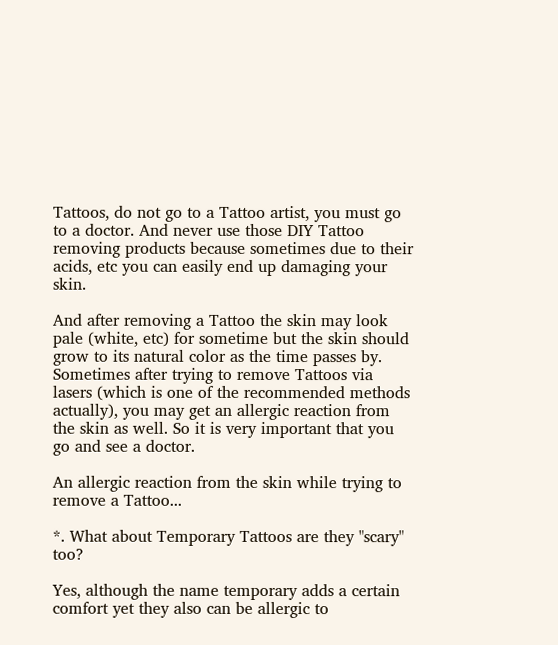Tattoos, do not go to a Tattoo artist, you must go to a doctor. And never use those DIY Tattoo removing products because sometimes due to their acids, etc you can easily end up damaging your skin.

And after removing a Tattoo the skin may look pale (white, etc) for sometime but the skin should grow to its natural color as the time passes by. Sometimes after trying to remove Tattoos via lasers (which is one of the recommended methods actually), you may get an allergic reaction from the skin as well. So it is very important that you go and see a doctor.

An allergic reaction from the skin while trying to remove a Tattoo...

*. What about Temporary Tattoos are they "scary" too?

Yes, although the name temporary adds a certain comfort yet they also can be allergic to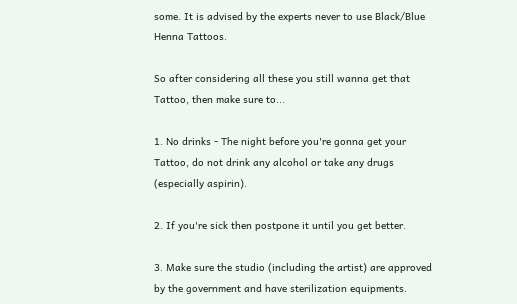some. It is advised by the experts never to use Black/Blue Henna Tattoos.

So after considering all these you still wanna get that Tattoo, then make sure to...

1. No drinks - The night before you're gonna get your Tattoo, do not drink any alcohol or take any drugs (especially aspirin).

2. If you're sick then postpone it until you get better.

3. Make sure the studio (including the artist) are approved by the government and have sterilization equipments.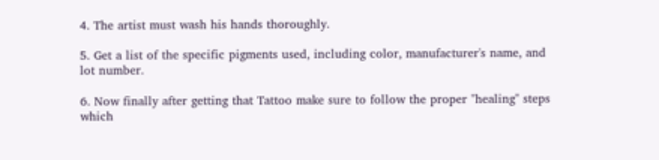4. The artist must wash his hands thoroughly.

5. Get a list of the specific pigments used, including color, manufacturer's name, and lot number.

6. Now finally after getting that Tattoo make sure to follow the proper "healing" steps which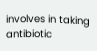involves in taking antibiotic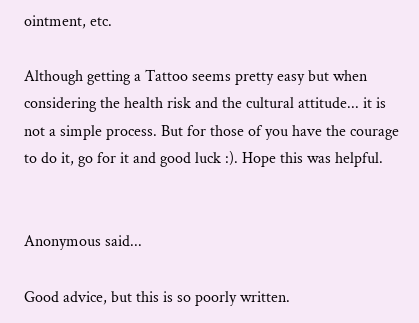ointment, etc.

Although getting a Tattoo seems pretty easy but when considering the health risk and the cultural attitude... it is not a simple process. But for those of you have the courage to do it, go for it and good luck :). Hope this was helpful.


Anonymous said...

Good advice, but this is so poorly written.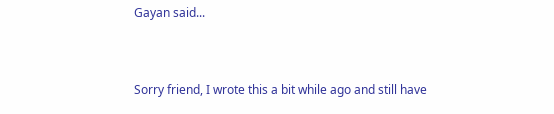Gayan said...


Sorry friend, I wrote this a bit while ago and still have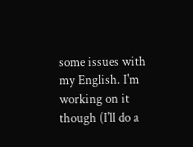some issues with my English. I'm working on it though (I'll do a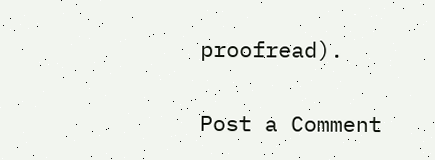proofread).

Post a Comment